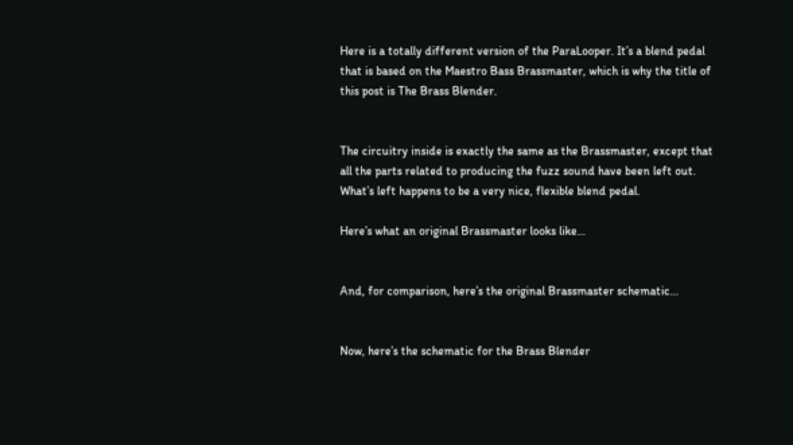Here is a totally different version of the ParaLooper. It’s a blend pedal that is based on the Maestro Bass Brassmaster, which is why the title of this post is The Brass Blender.


The circuitry inside is exactly the same as the Brassmaster, except that all the parts related to producing the fuzz sound have been left out. What’s left happens to be a very nice, flexible blend pedal.

Here’s what an original Brassmaster looks like…


And, for comparison, here’s the original Brassmaster schematic…


Now, here’s the schematic for the Brass Blender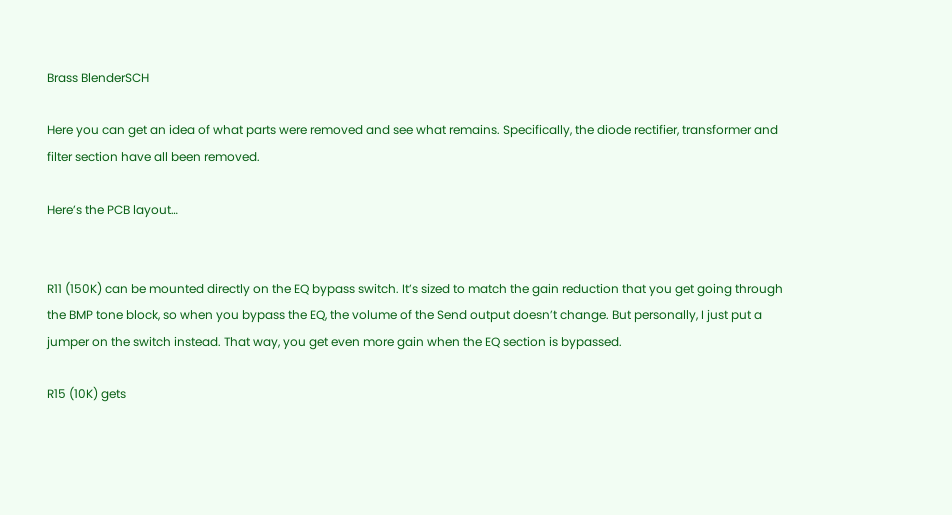Brass BlenderSCH

Here you can get an idea of what parts were removed and see what remains. Specifically, the diode rectifier, transformer and filter section have all been removed.

Here’s the PCB layout…


R11 (150K) can be mounted directly on the EQ bypass switch. It’s sized to match the gain reduction that you get going through the BMP tone block, so when you bypass the EQ, the volume of the Send output doesn’t change. But personally, I just put a jumper on the switch instead. That way, you get even more gain when the EQ section is bypassed.

R15 (10K) gets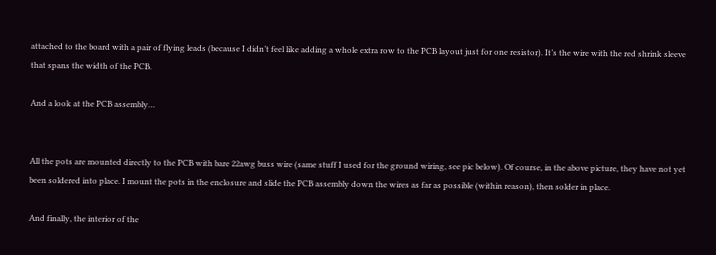attached to the board with a pair of flying leads (because I didn’t feel like adding a whole extra row to the PCB layout just for one resistor). It’s the wire with the red shrink sleeve that spans the width of the PCB.

And a look at the PCB assembly…


All the pots are mounted directly to the PCB with bare 22awg buss wire (same stuff I used for the ground wiring, see pic below). Of course, in the above picture, they have not yet been soldered into place. I mount the pots in the enclosure and slide the PCB assembly down the wires as far as possible (within reason), then solder in place.

And finally, the interior of the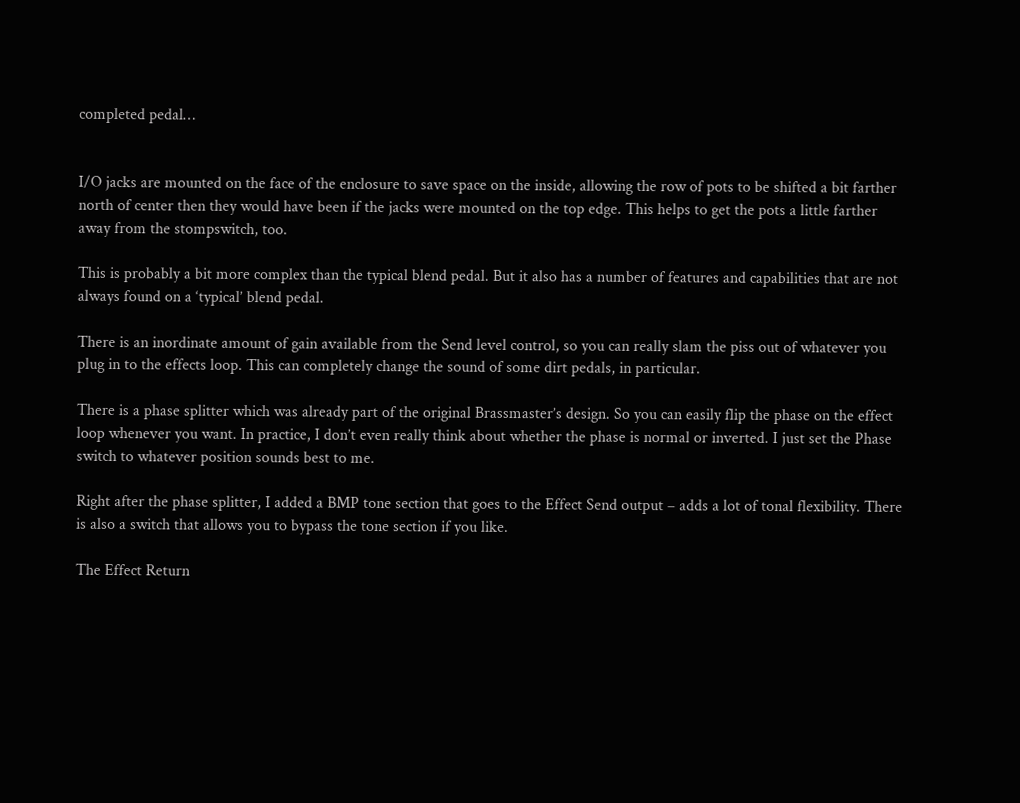completed pedal…


I/O jacks are mounted on the face of the enclosure to save space on the inside, allowing the row of pots to be shifted a bit farther north of center then they would have been if the jacks were mounted on the top edge. This helps to get the pots a little farther away from the stompswitch, too.

This is probably a bit more complex than the typical blend pedal. But it also has a number of features and capabilities that are not always found on a ‘typical’ blend pedal.

There is an inordinate amount of gain available from the Send level control, so you can really slam the piss out of whatever you plug in to the effects loop. This can completely change the sound of some dirt pedals, in particular.

There is a phase splitter which was already part of the original Brassmaster’s design. So you can easily flip the phase on the effect loop whenever you want. In practice, I don’t even really think about whether the phase is normal or inverted. I just set the Phase switch to whatever position sounds best to me.

Right after the phase splitter, I added a BMP tone section that goes to the Effect Send output – adds a lot of tonal flexibility. There is also a switch that allows you to bypass the tone section if you like.

The Effect Return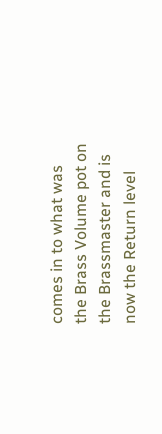comes in to what was the Brass Volume pot on the Brassmaster and is now the Return level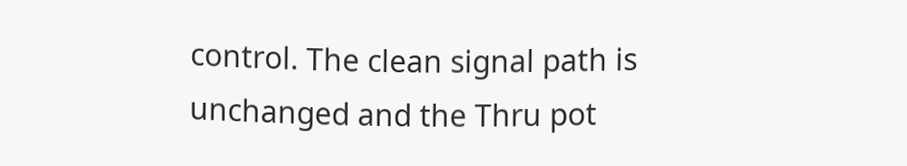control. The clean signal path is unchanged and the Thru pot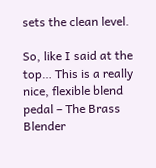sets the clean level.

So, like I said at the top… This is a really nice, flexible blend pedal – The Brass Blender